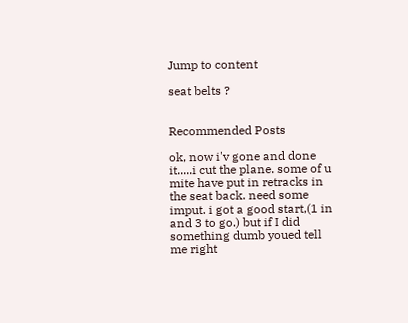Jump to content

seat belts ?


Recommended Posts

ok, now i'v gone and done it.....i cut the plane. some of u mite have put in retracks in the seat back. need some imput. i got a good start,(1 in and 3 to go.) but if I did something dumb youed tell me right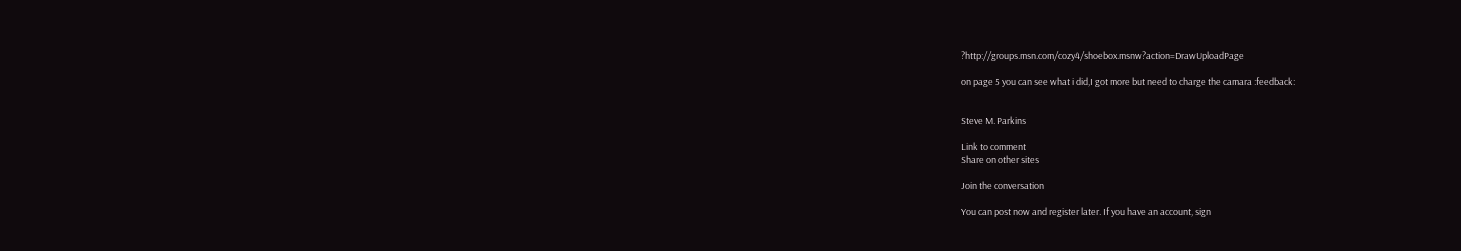?http://groups.msn.com/cozy4/shoebox.msnw?action=DrawUploadPage

on page 5 you can see what i did,I got more but need to charge the camara :feedback:


Steve M. Parkins

Link to comment
Share on other sites

Join the conversation

You can post now and register later. If you have an account, sign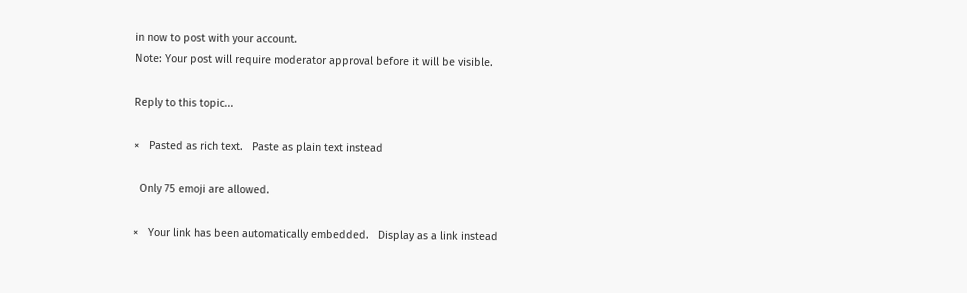in now to post with your account.
Note: Your post will require moderator approval before it will be visible.

Reply to this topic...

×   Pasted as rich text.   Paste as plain text instead

  Only 75 emoji are allowed.

×   Your link has been automatically embedded.   Display as a link instead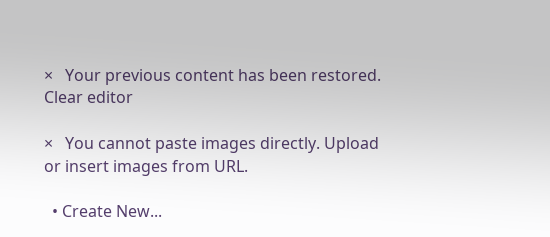×   Your previous content has been restored.   Clear editor

×   You cannot paste images directly. Upload or insert images from URL.

  • Create New...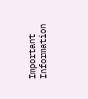Important Information